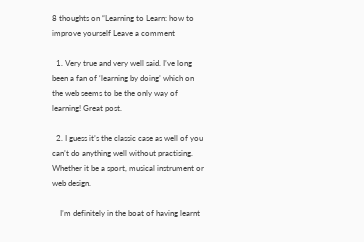8 thoughts on “Learning to Learn: how to improve yourself Leave a comment

  1. Very true and very well said. I’ve long been a fan of ‘learning by doing’ which on the web seems to be the only way of learning! Great post.

  2. I guess it’s the classic case as well of you can’t do anything well without practising. Whether it be a sport, musical instrument or web design.

    I’m definitely in the boat of having learnt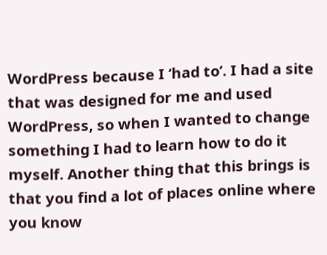WordPress because I ‘had to’. I had a site that was designed for me and used WordPress, so when I wanted to change something I had to learn how to do it myself. Another thing that this brings is that you find a lot of places online where you know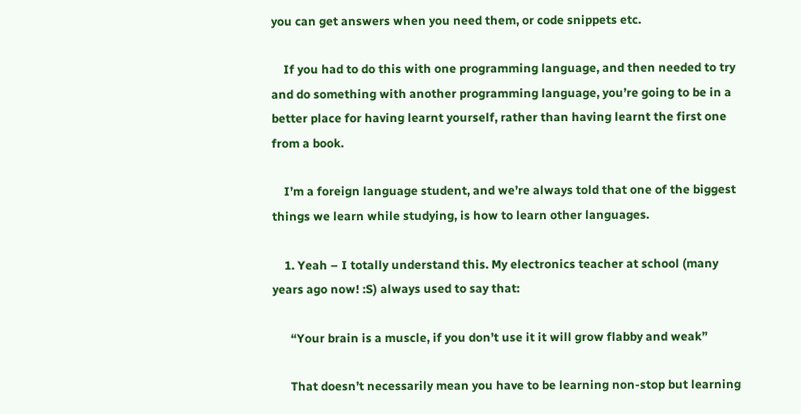you can get answers when you need them, or code snippets etc.

    If you had to do this with one programming language, and then needed to try and do something with another programming language, you’re going to be in a better place for having learnt yourself, rather than having learnt the first one from a book.

    I’m a foreign language student, and we’re always told that one of the biggest things we learn while studying, is how to learn other languages.

    1. Yeah – I totally understand this. My electronics teacher at school (many years ago now! :S) always used to say that:

      “Your brain is a muscle, if you don’t use it it will grow flabby and weak”

      That doesn’t necessarily mean you have to be learning non-stop but learning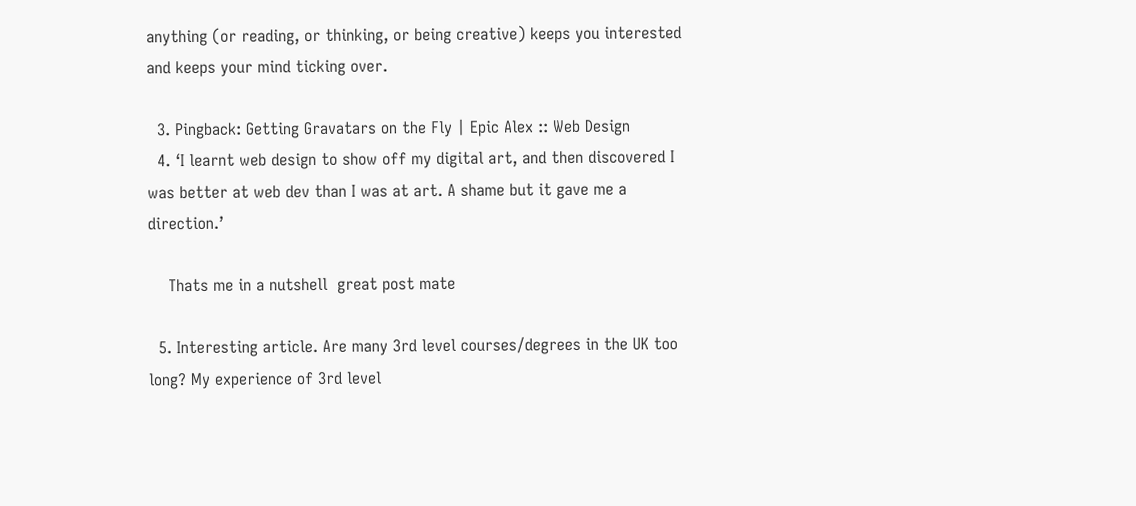anything (or reading, or thinking, or being creative) keeps you interested and keeps your mind ticking over.

  3. Pingback: Getting Gravatars on the Fly | Epic Alex :: Web Design
  4. ‘I learnt web design to show off my digital art, and then discovered I was better at web dev than I was at art. A shame but it gave me a direction.’

    Thats me in a nutshell  great post mate

  5. Interesting article. Are many 3rd level courses/degrees in the UK too long? My experience of 3rd level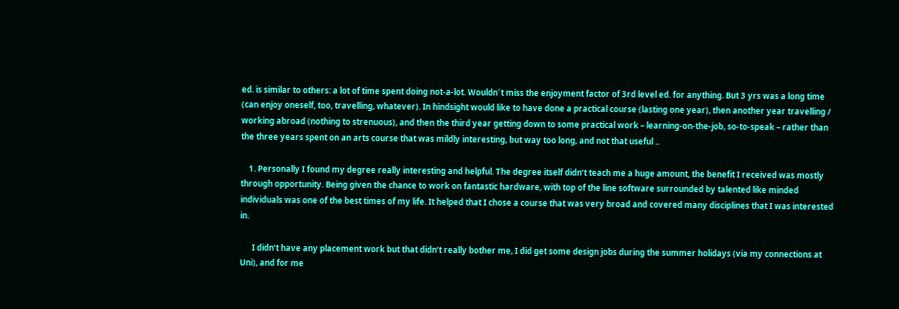ed. is similar to others: a lot of time spent doing not-a-lot. Wouldn´t miss the enjoyment factor of 3rd level ed. for anything. But 3 yrs was a long time (can enjoy oneself, too, travelling, whatever). In hindsight would like to have done a practical course (lasting one year), then another year travelling / working abroad (nothing to strenuous), and then the third year getting down to some practical work – learning-on-the-job, so-to-speak – rather than the three years spent on an arts course that was mildly interesting, but way too long, and not that useful ..

    1. Personally I found my degree really interesting and helpful. The degree itself didn’t teach me a huge amount, the benefit I received was mostly through opportunity. Being given the chance to work on fantastic hardware, with top of the line software surrounded by talented like minded individuals was one of the best times of my life. It helped that I chose a course that was very broad and covered many disciplines that I was interested in.

      I didn’t have any placement work but that didn’t really bother me, I did get some design jobs during the summer holidays (via my connections at Uni), and for me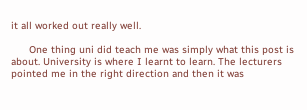it all worked out really well.

      One thing uni did teach me was simply what this post is about. University is where I learnt to learn. The lecturers pointed me in the right direction and then it was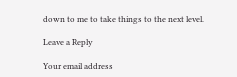down to me to take things to the next level.

Leave a Reply

Your email address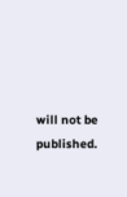will not be published.